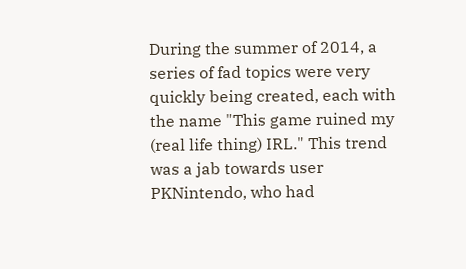During the summer of 2014, a series of fad topics were very quickly being created, each with the name "This game ruined my (real life thing) IRL." This trend was a jab towards user PKNintendo, who had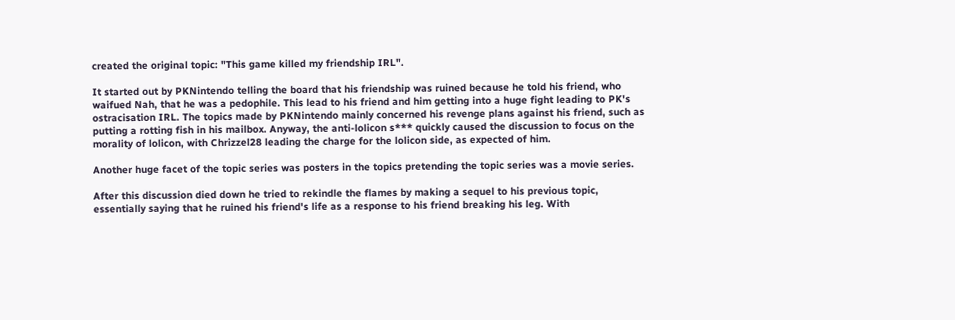created the original topic: "This game killed my friendship IRL".

It started out by PKNintendo telling the board that his friendship was ruined because he told his friend, who waifued Nah, that he was a pedophile. This lead to his friend and him getting into a huge fight leading to PK's ostracisation IRL. The topics made by PKNintendo mainly concerned his revenge plans against his friend, such as putting a rotting fish in his mailbox. Anyway, the anti-lolicon s*** quickly caused the discussion to focus on the morality of lolicon, with Chrizzel28 leading the charge for the lolicon side, as expected of him.

Another huge facet of the topic series was posters in the topics pretending the topic series was a movie series.

After this discussion died down he tried to rekindle the flames by making a sequel to his previous topic, essentially saying that he ruined his friend's life as a response to his friend breaking his leg. With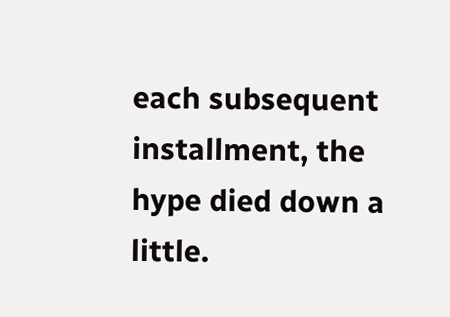each subsequent installment, the hype died down a little.